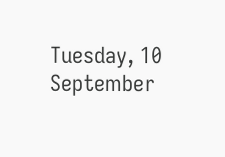Tuesday, 10 September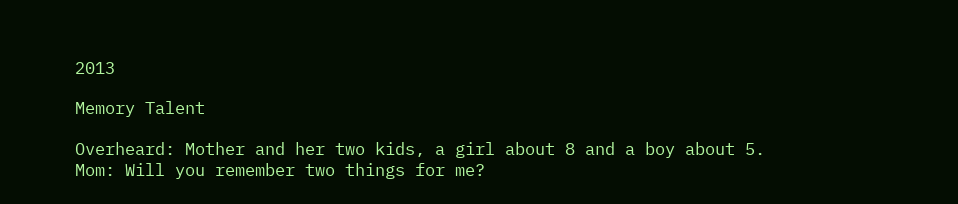2013

Memory Talent

Overheard: Mother and her two kids, a girl about 8 and a boy about 5.
Mom: Will you remember two things for me?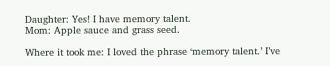Daughter: Yes! I have memory talent.
Mom: Apple sauce and grass seed.

Where it took me: I loved the phrase ‘memory talent.’ I’ve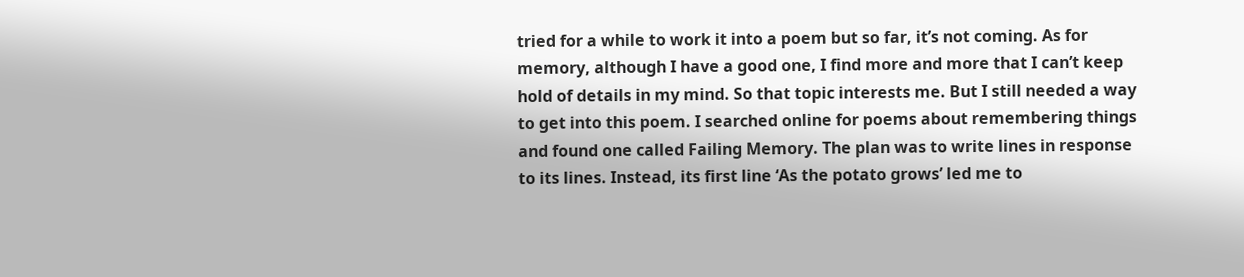tried for a while to work it into a poem but so far, it’s not coming. As for memory, although I have a good one, I find more and more that I can’t keep hold of details in my mind. So that topic interests me. But I still needed a way to get into this poem. I searched online for poems about remembering things and found one called Failing Memory. The plan was to write lines in response to its lines. Instead, its first line ‘As the potato grows’ led me to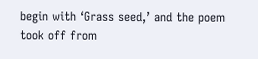begin with ‘Grass seed,’ and the poem took off from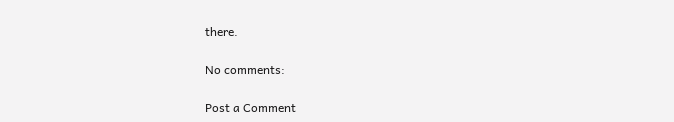there.

No comments:

Post a Comment